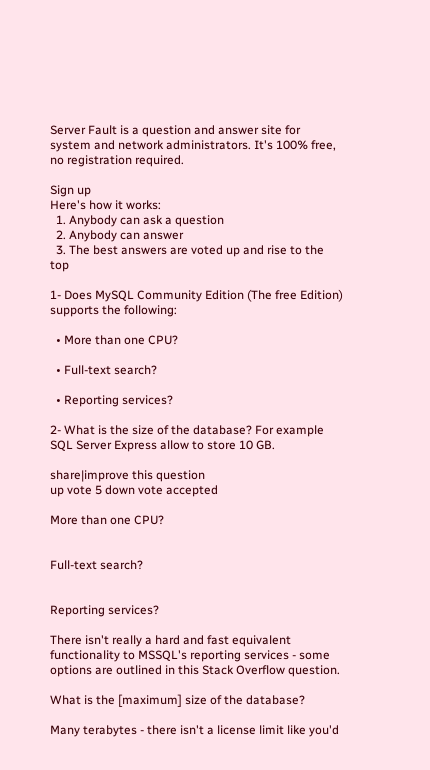Server Fault is a question and answer site for system and network administrators. It's 100% free, no registration required.

Sign up
Here's how it works:
  1. Anybody can ask a question
  2. Anybody can answer
  3. The best answers are voted up and rise to the top

1- Does MySQL Community Edition (The free Edition) supports the following:

  • More than one CPU?

  • Full-text search?

  • Reporting services?

2- What is the size of the database? For example SQL Server Express allow to store 10 GB.

share|improve this question
up vote 5 down vote accepted

More than one CPU?


Full-text search?


Reporting services?

There isn't really a hard and fast equivalent functionality to MSSQL's reporting services - some options are outlined in this Stack Overflow question.

What is the [maximum] size of the database?

Many terabytes - there isn't a license limit like you'd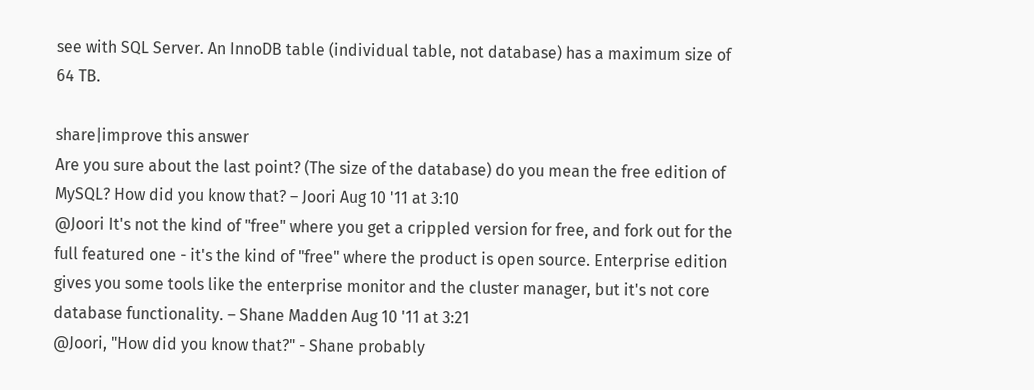see with SQL Server. An InnoDB table (individual table, not database) has a maximum size of 64 TB.

share|improve this answer
Are you sure about the last point? (The size of the database) do you mean the free edition of MySQL? How did you know that? – Joori Aug 10 '11 at 3:10
@Joori It's not the kind of "free" where you get a crippled version for free, and fork out for the full featured one - it's the kind of "free" where the product is open source. Enterprise edition gives you some tools like the enterprise monitor and the cluster manager, but it's not core database functionality. – Shane Madden Aug 10 '11 at 3:21
@Joori, "How did you know that?" - Shane probably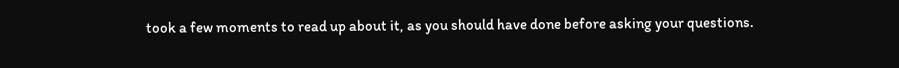took a few moments to read up about it, as you should have done before asking your questions.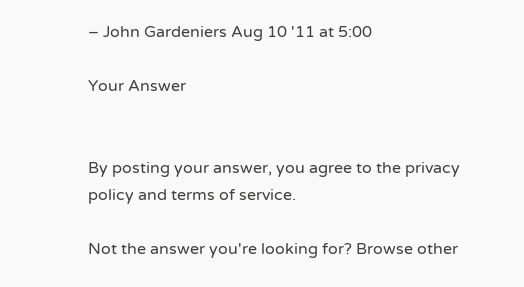– John Gardeniers Aug 10 '11 at 5:00

Your Answer


By posting your answer, you agree to the privacy policy and terms of service.

Not the answer you're looking for? Browse other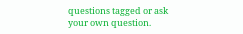questions tagged or ask your own question.